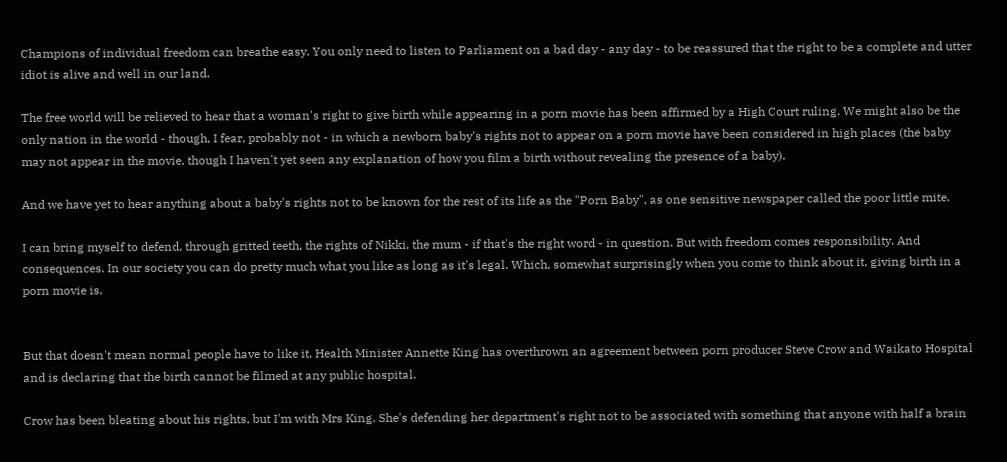Champions of individual freedom can breathe easy. You only need to listen to Parliament on a bad day - any day - to be reassured that the right to be a complete and utter idiot is alive and well in our land.

The free world will be relieved to hear that a woman's right to give birth while appearing in a porn movie has been affirmed by a High Court ruling. We might also be the only nation in the world - though, I fear, probably not - in which a newborn baby's rights not to appear on a porn movie have been considered in high places (the baby may not appear in the movie, though I haven't yet seen any explanation of how you film a birth without revealing the presence of a baby).

And we have yet to hear anything about a baby's rights not to be known for the rest of its life as the "Porn Baby", as one sensitive newspaper called the poor little mite.

I can bring myself to defend, through gritted teeth, the rights of Nikki, the mum - if that's the right word - in question. But with freedom comes responsibility. And consequences. In our society you can do pretty much what you like as long as it's legal. Which, somewhat surprisingly when you come to think about it, giving birth in a porn movie is.


But that doesn't mean normal people have to like it. Health Minister Annette King has overthrown an agreement between porn producer Steve Crow and Waikato Hospital and is declaring that the birth cannot be filmed at any public hospital.

Crow has been bleating about his rights, but I'm with Mrs King. She's defending her department's right not to be associated with something that anyone with half a brain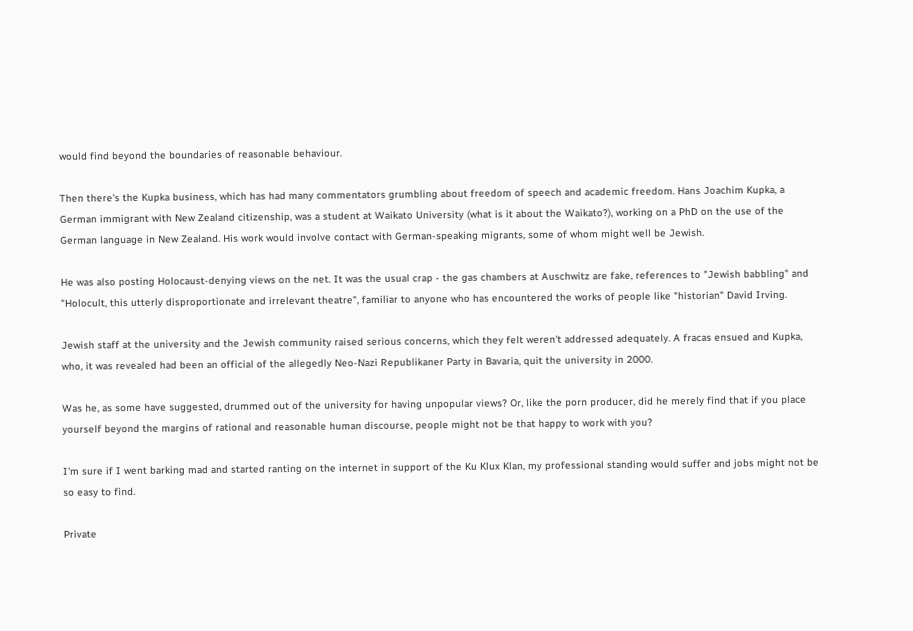would find beyond the boundaries of reasonable behaviour.

Then there's the Kupka business, which has had many commentators grumbling about freedom of speech and academic freedom. Hans Joachim Kupka, a German immigrant with New Zealand citizenship, was a student at Waikato University (what is it about the Waikato?), working on a PhD on the use of the German language in New Zealand. His work would involve contact with German-speaking migrants, some of whom might well be Jewish.

He was also posting Holocaust-denying views on the net. It was the usual crap - the gas chambers at Auschwitz are fake, references to "Jewish babbling" and "Holocult, this utterly disproportionate and irrelevant theatre", familiar to anyone who has encountered the works of people like "historian" David Irving.

Jewish staff at the university and the Jewish community raised serious concerns, which they felt weren't addressed adequately. A fracas ensued and Kupka, who, it was revealed had been an official of the allegedly Neo-Nazi Republikaner Party in Bavaria, quit the university in 2000.

Was he, as some have suggested, drummed out of the university for having unpopular views? Or, like the porn producer, did he merely find that if you place yourself beyond the margins of rational and reasonable human discourse, people might not be that happy to work with you?

I'm sure if I went barking mad and started ranting on the internet in support of the Ku Klux Klan, my professional standing would suffer and jobs might not be so easy to find.

Private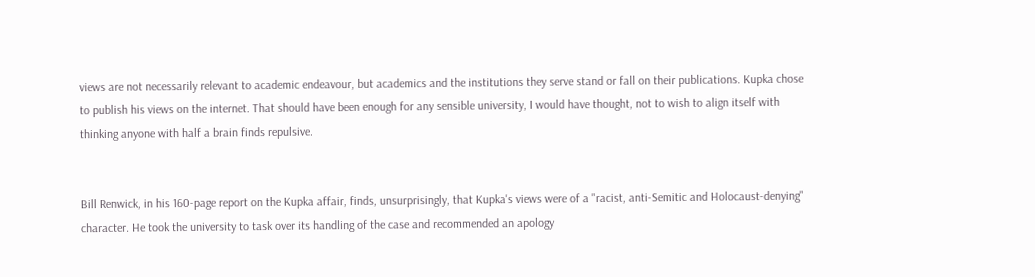views are not necessarily relevant to academic endeavour, but academics and the institutions they serve stand or fall on their publications. Kupka chose to publish his views on the internet. That should have been enough for any sensible university, I would have thought, not to wish to align itself with thinking anyone with half a brain finds repulsive.


Bill Renwick, in his 160-page report on the Kupka affair, finds, unsurprisingly, that Kupka's views were of a "racist, anti-Semitic and Holocaust-denying" character. He took the university to task over its handling of the case and recommended an apology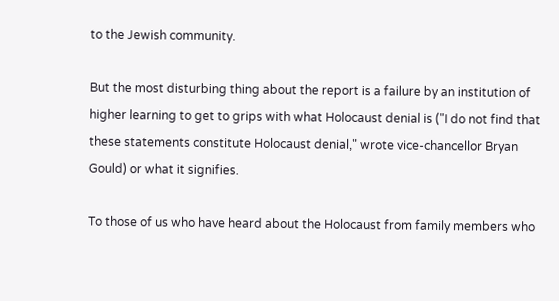to the Jewish community.

But the most disturbing thing about the report is a failure by an institution of higher learning to get to grips with what Holocaust denial is ("I do not find that these statements constitute Holocaust denial," wrote vice-chancellor Bryan Gould) or what it signifies.

To those of us who have heard about the Holocaust from family members who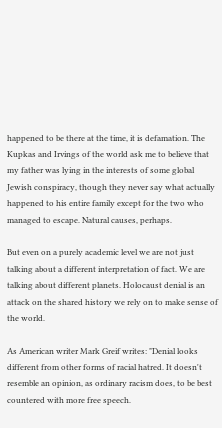happened to be there at the time, it is defamation. The Kupkas and Irvings of the world ask me to believe that my father was lying in the interests of some global Jewish conspiracy, though they never say what actually happened to his entire family except for the two who managed to escape. Natural causes, perhaps.

But even on a purely academic level we are not just talking about a different interpretation of fact. We are talking about different planets. Holocaust denial is an attack on the shared history we rely on to make sense of the world.

As American writer Mark Greif writes: "Denial looks different from other forms of racial hatred. It doesn't resemble an opinion, as ordinary racism does, to be best countered with more free speech.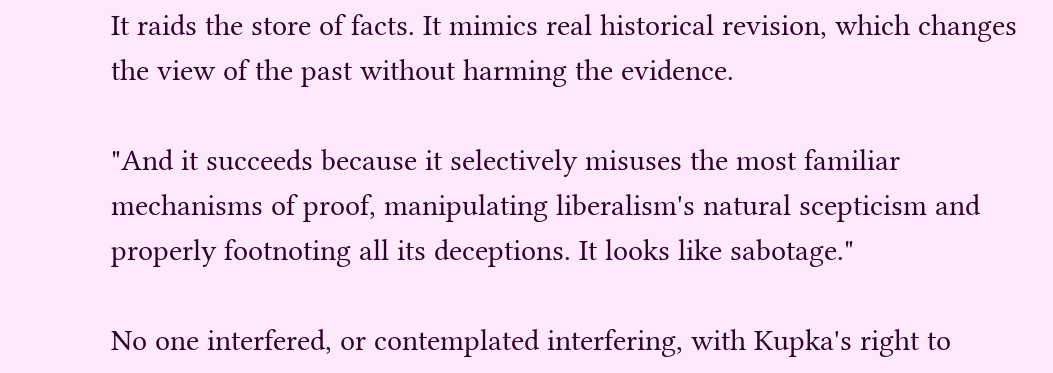It raids the store of facts. It mimics real historical revision, which changes the view of the past without harming the evidence.

"And it succeeds because it selectively misuses the most familiar mechanisms of proof, manipulating liberalism's natural scepticism and properly footnoting all its deceptions. It looks like sabotage."

No one interfered, or contemplated interfering, with Kupka's right to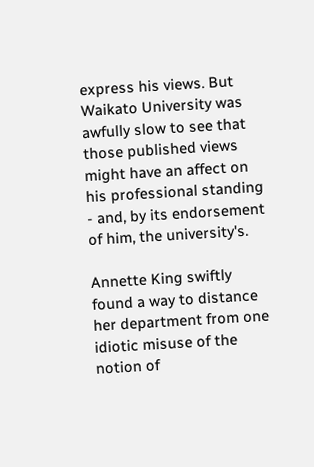express his views. But Waikato University was awfully slow to see that those published views might have an affect on his professional standing - and, by its endorsement of him, the university's.

Annette King swiftly found a way to distance her department from one idiotic misuse of the notion of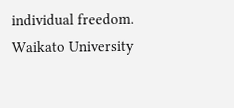individual freedom. Waikato University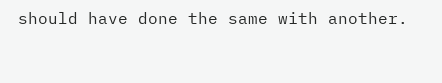should have done the same with another.